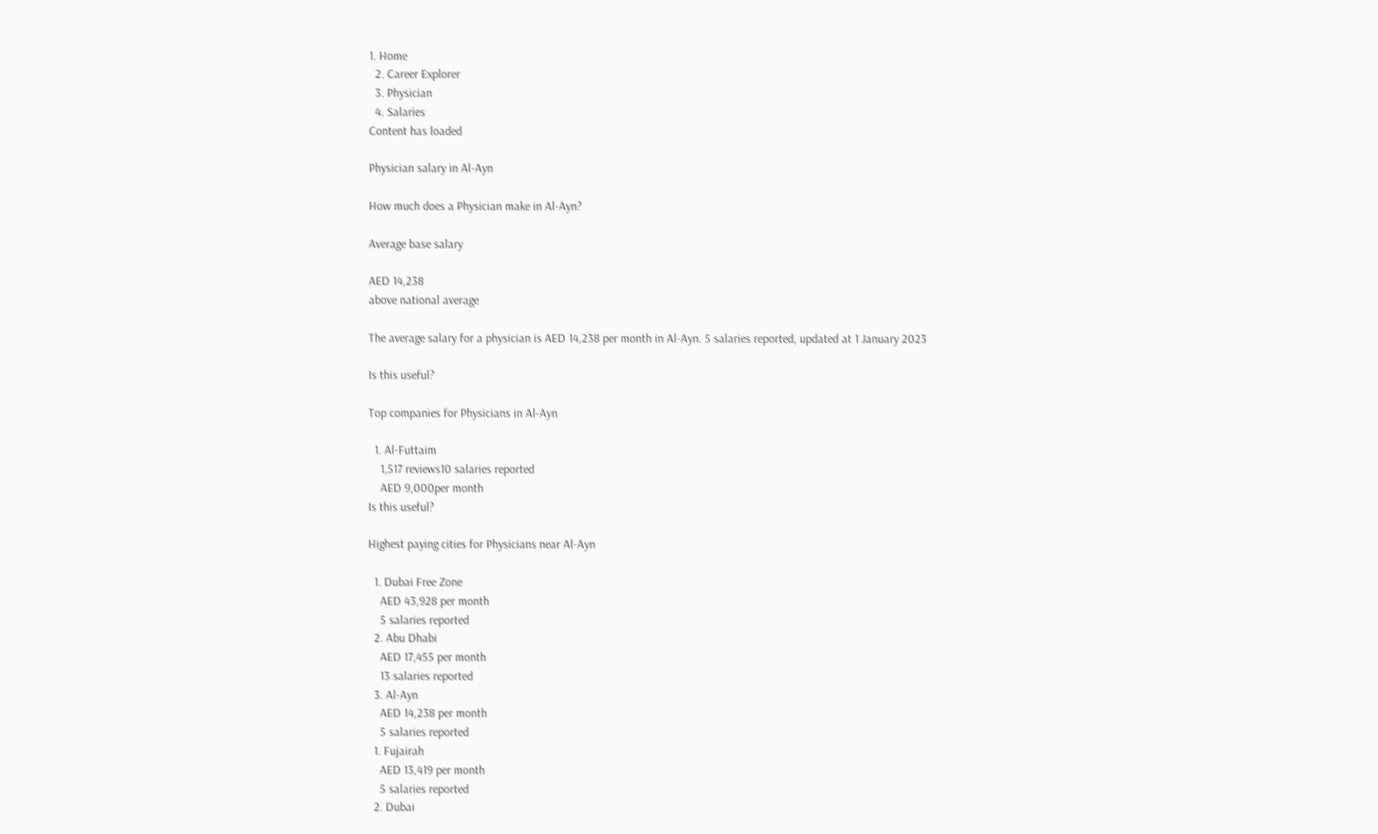1. Home
  2. Career Explorer
  3. Physician
  4. Salaries
Content has loaded

Physician salary in Al-Ayn

How much does a Physician make in Al-Ayn?

Average base salary

AED 14,238
above national average

The average salary for a physician is AED 14,238 per month in Al-Ayn. 5 salaries reported, updated at 1 January 2023

Is this useful?

Top companies for Physicians in Al-Ayn

  1. Al-Futtaim
    1,517 reviews10 salaries reported
    AED 9,000per month
Is this useful?

Highest paying cities for Physicians near Al-Ayn

  1. Dubai Free Zone
    AED 43,928 per month
    5 salaries reported
  2. Abu Dhabi
    AED 17,455 per month
    13 salaries reported
  3. Al-Ayn
    AED 14,238 per month
    5 salaries reported
  1. Fujairah
    AED 13,419 per month
    5 salaries reported
  2. Dubai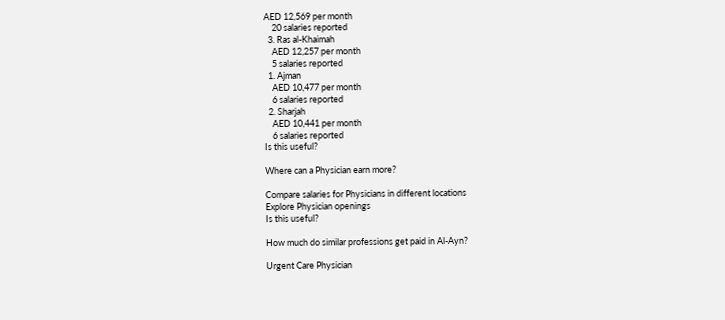AED 12,569 per month
    20 salaries reported
  3. Ras al-Khaimah
    AED 12,257 per month
    5 salaries reported
  1. Ajman
    AED 10,477 per month
    6 salaries reported
  2. Sharjah
    AED 10,441 per month
    6 salaries reported
Is this useful?

Where can a Physician earn more?

Compare salaries for Physicians in different locations
Explore Physician openings
Is this useful?

How much do similar professions get paid in Al-Ayn?

Urgent Care Physician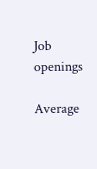Job openings

Average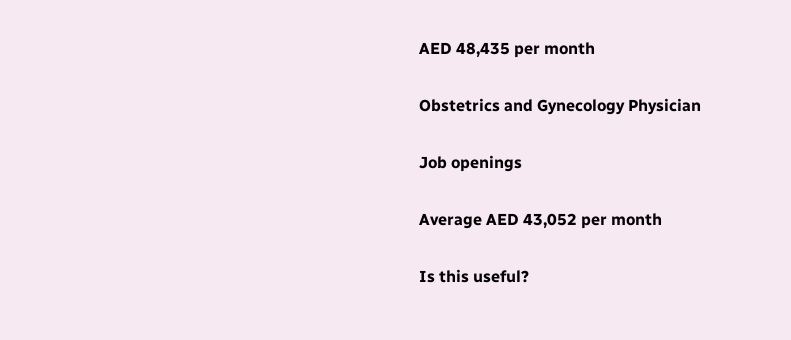AED 48,435 per month

Obstetrics and Gynecology Physician

Job openings

Average AED 43,052 per month

Is this useful?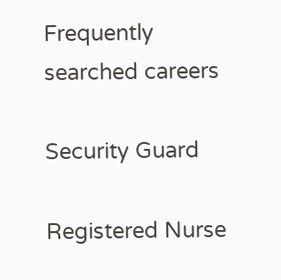Frequently searched careers

Security Guard

Registered Nurse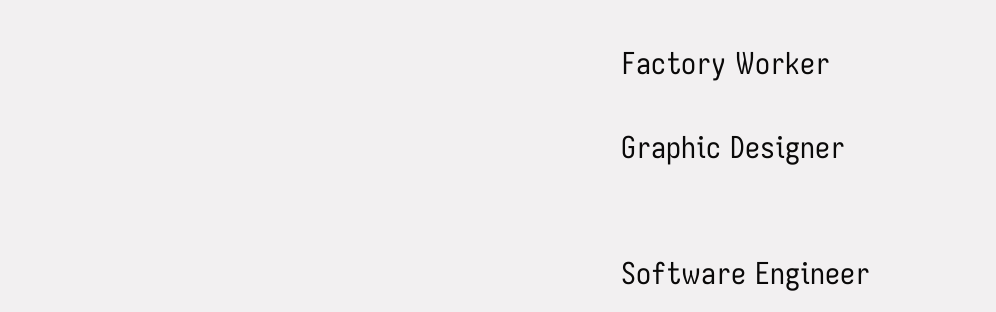Factory Worker

Graphic Designer


Software Engineer